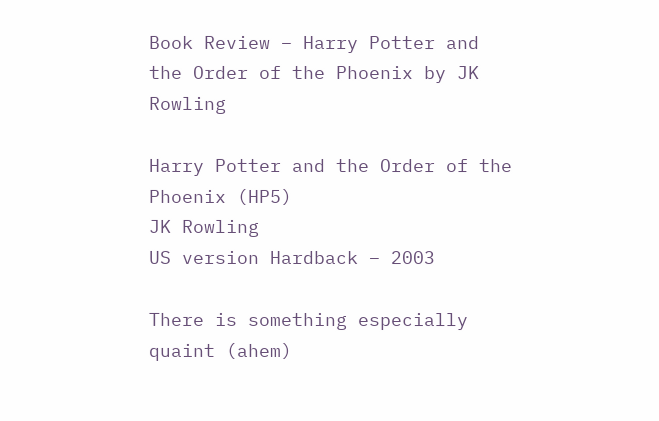Book Review – Harry Potter and the Order of the Phoenix by JK Rowling

Harry Potter and the Order of the Phoenix (HP5)
JK Rowling
US version Hardback – 2003

There is something especially quaint (ahem)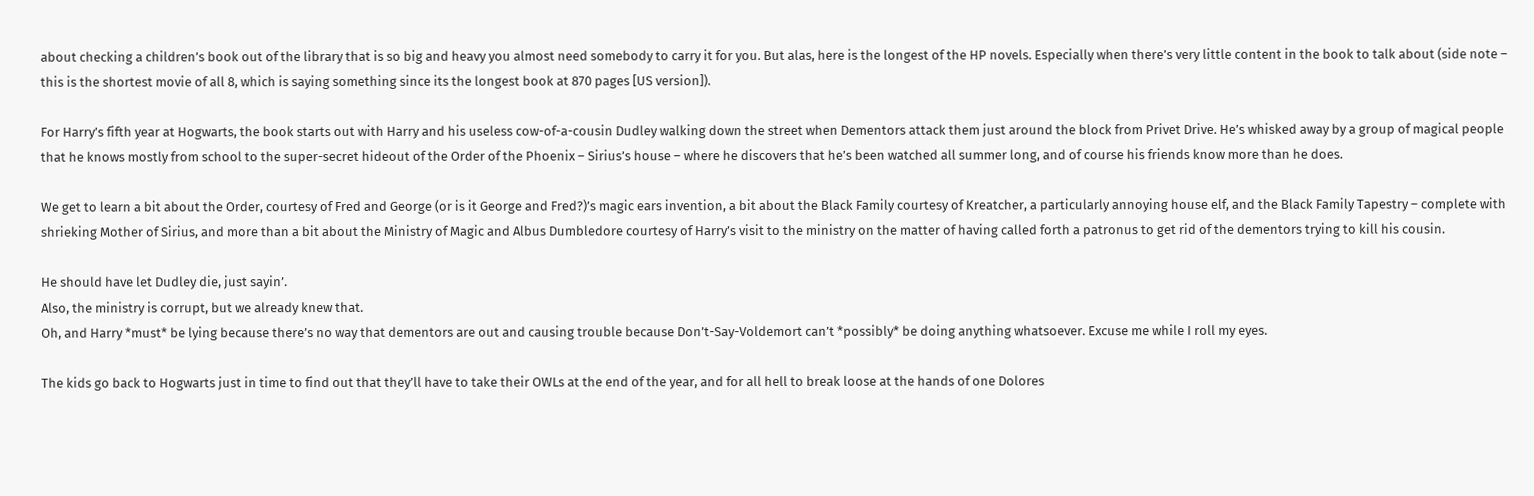about checking a children’s book out of the library that is so big and heavy you almost need somebody to carry it for you. But alas, here is the longest of the HP novels. Especially when there’s very little content in the book to talk about (side note – this is the shortest movie of all 8, which is saying something since its the longest book at 870 pages [US version]).

For Harry’s fifth year at Hogwarts, the book starts out with Harry and his useless cow-of-a-cousin Dudley walking down the street when Dementors attack them just around the block from Privet Drive. He’s whisked away by a group of magical people that he knows mostly from school to the super-secret hideout of the Order of the Phoenix – Sirius’s house – where he discovers that he’s been watched all summer long, and of course his friends know more than he does.

We get to learn a bit about the Order, courtesy of Fred and George (or is it George and Fred?)’s magic ears invention, a bit about the Black Family courtesy of Kreatcher, a particularly annoying house elf, and the Black Family Tapestry – complete with shrieking Mother of Sirius, and more than a bit about the Ministry of Magic and Albus Dumbledore courtesy of Harry’s visit to the ministry on the matter of having called forth a patronus to get rid of the dementors trying to kill his cousin.

He should have let Dudley die, just sayin’.
Also, the ministry is corrupt, but we already knew that.
Oh, and Harry *must* be lying because there’s no way that dementors are out and causing trouble because Don’t-Say-Voldemort can’t *possibly* be doing anything whatsoever. Excuse me while I roll my eyes.

The kids go back to Hogwarts just in time to find out that they’ll have to take their OWLs at the end of the year, and for all hell to break loose at the hands of one Dolores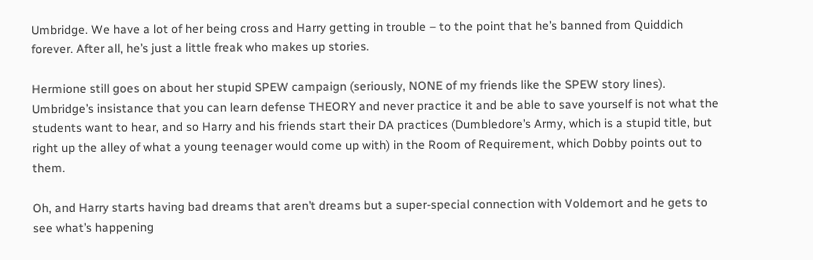Umbridge. We have a lot of her being cross and Harry getting in trouble – to the point that he’s banned from Quiddich forever. After all, he’s just a little freak who makes up stories.

Hermione still goes on about her stupid SPEW campaign (seriously, NONE of my friends like the SPEW story lines).
Umbridge’s insistance that you can learn defense THEORY and never practice it and be able to save yourself is not what the students want to hear, and so Harry and his friends start their DA practices (Dumbledore’s Army, which is a stupid title, but right up the alley of what a young teenager would come up with) in the Room of Requirement, which Dobby points out to them.

Oh, and Harry starts having bad dreams that aren’t dreams but a super-special connection with Voldemort and he gets to see what’s happening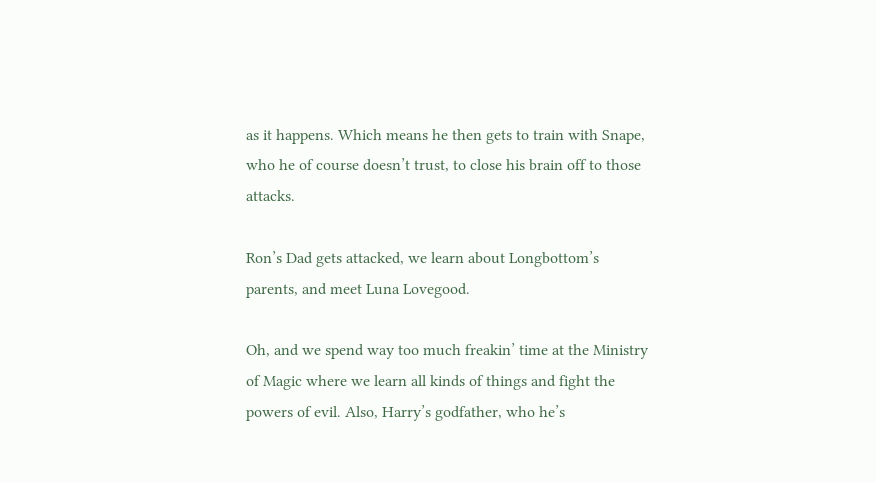as it happens. Which means he then gets to train with Snape, who he of course doesn’t trust, to close his brain off to those attacks.

Ron’s Dad gets attacked, we learn about Longbottom’s parents, and meet Luna Lovegood.

Oh, and we spend way too much freakin’ time at the Ministry of Magic where we learn all kinds of things and fight the powers of evil. Also, Harry’s godfather, who he’s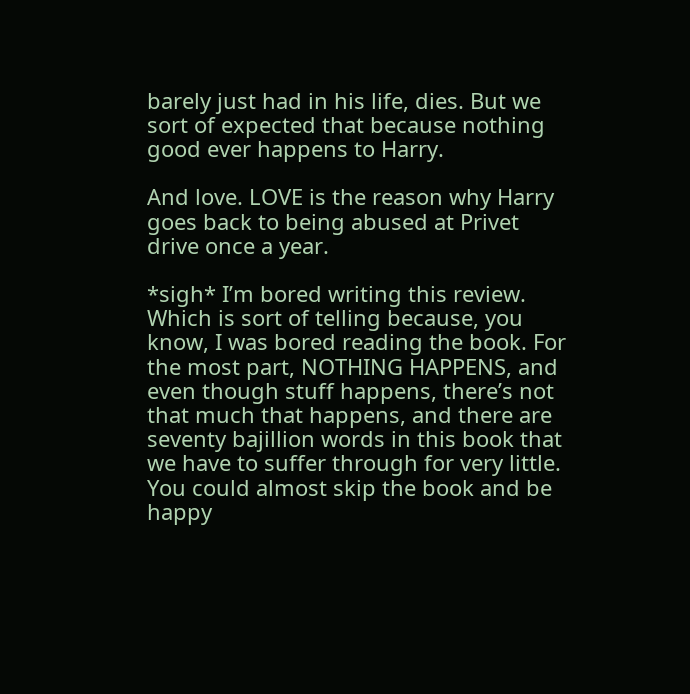barely just had in his life, dies. But we sort of expected that because nothing good ever happens to Harry.

And love. LOVE is the reason why Harry goes back to being abused at Privet drive once a year.

*sigh* I’m bored writing this review. Which is sort of telling because, you know, I was bored reading the book. For the most part, NOTHING HAPPENS, and even though stuff happens, there’s not that much that happens, and there are seventy bajillion words in this book that we have to suffer through for very little. You could almost skip the book and be happy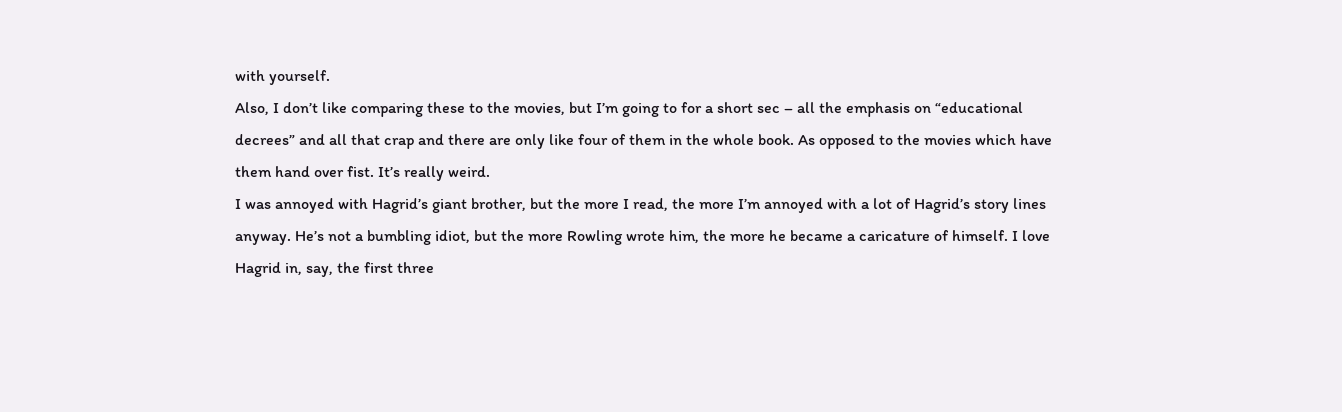with yourself.
Also, I don’t like comparing these to the movies, but I’m going to for a short sec – all the emphasis on “educational decrees” and all that crap and there are only like four of them in the whole book. As opposed to the movies which have them hand over fist. It’s really weird.
I was annoyed with Hagrid’s giant brother, but the more I read, the more I’m annoyed with a lot of Hagrid’s story lines anyway. He’s not a bumbling idiot, but the more Rowling wrote him, the more he became a caricature of himself. I love Hagrid in, say, the first three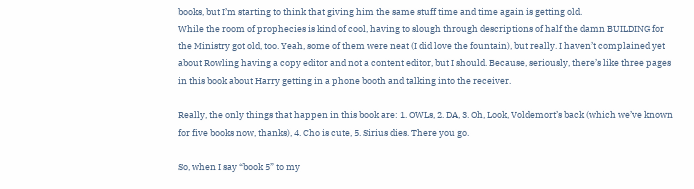books, but I’m starting to think that giving him the same stuff time and time again is getting old.
While the room of prophecies is kind of cool, having to slough through descriptions of half the damn BUILDING for the Ministry got old, too. Yeah, some of them were neat (I did love the fountain), but really. I haven’t complained yet about Rowling having a copy editor and not a content editor, but I should. Because, seriously, there’s like three pages in this book about Harry getting in a phone booth and talking into the receiver.

Really, the only things that happen in this book are: 1. OWLs, 2. DA, 3. Oh, Look, Voldemort’s back (which we’ve known for five books now, thanks), 4. Cho is cute, 5. Sirius dies. There you go.

So, when I say “book 5” to my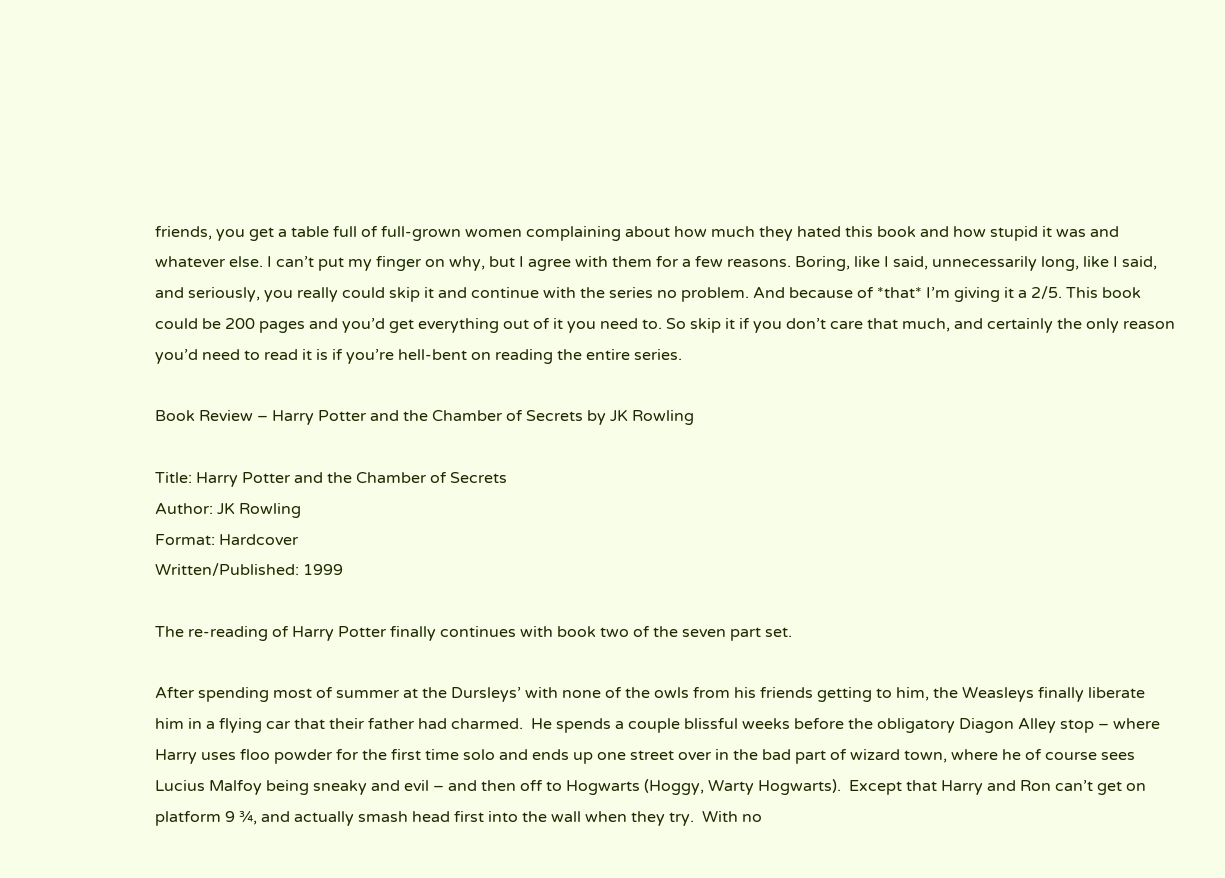friends, you get a table full of full-grown women complaining about how much they hated this book and how stupid it was and whatever else. I can’t put my finger on why, but I agree with them for a few reasons. Boring, like I said, unnecessarily long, like I said, and seriously, you really could skip it and continue with the series no problem. And because of *that* I’m giving it a 2/5. This book could be 200 pages and you’d get everything out of it you need to. So skip it if you don’t care that much, and certainly the only reason you’d need to read it is if you’re hell-bent on reading the entire series.

Book Review – Harry Potter and the Chamber of Secrets by JK Rowling

Title: Harry Potter and the Chamber of Secrets
Author: JK Rowling
Format: Hardcover
Written/Published: 1999

The re-reading of Harry Potter finally continues with book two of the seven part set.

After spending most of summer at the Dursleys’ with none of the owls from his friends getting to him, the Weasleys finally liberate him in a flying car that their father had charmed.  He spends a couple blissful weeks before the obligatory Diagon Alley stop – where Harry uses floo powder for the first time solo and ends up one street over in the bad part of wizard town, where he of course sees Lucius Malfoy being sneaky and evil – and then off to Hogwarts (Hoggy, Warty Hogwarts).  Except that Harry and Ron can’t get on platform 9 ¾, and actually smash head first into the wall when they try.  With no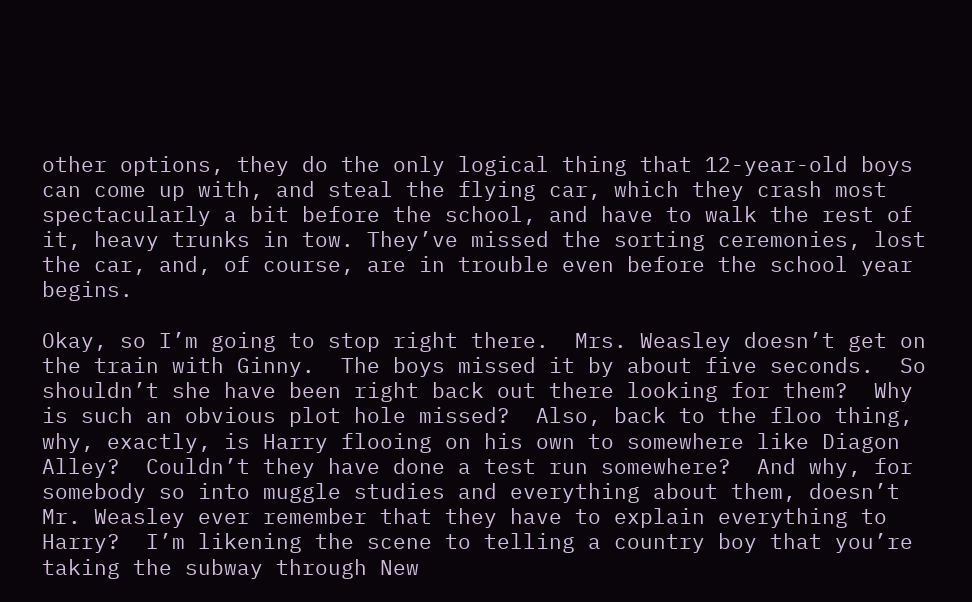other options, they do the only logical thing that 12-year-old boys can come up with, and steal the flying car, which they crash most spectacularly a bit before the school, and have to walk the rest of it, heavy trunks in tow. They’ve missed the sorting ceremonies, lost the car, and, of course, are in trouble even before the school year begins.

Okay, so I’m going to stop right there.  Mrs. Weasley doesn’t get on the train with Ginny.  The boys missed it by about five seconds.  So shouldn’t she have been right back out there looking for them?  Why is such an obvious plot hole missed?  Also, back to the floo thing, why, exactly, is Harry flooing on his own to somewhere like Diagon Alley?  Couldn’t they have done a test run somewhere?  And why, for somebody so into muggle studies and everything about them, doesn’t Mr. Weasley ever remember that they have to explain everything to Harry?  I’m likening the scene to telling a country boy that you’re taking the subway through New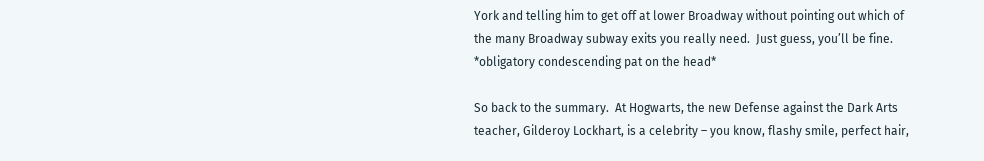York and telling him to get off at lower Broadway without pointing out which of the many Broadway subway exits you really need.  Just guess, you’ll be fine.  *obligatory condescending pat on the head*

So back to the summary.  At Hogwarts, the new Defense against the Dark Arts teacher, Gilderoy Lockhart, is a celebrity – you know, flashy smile, perfect hair,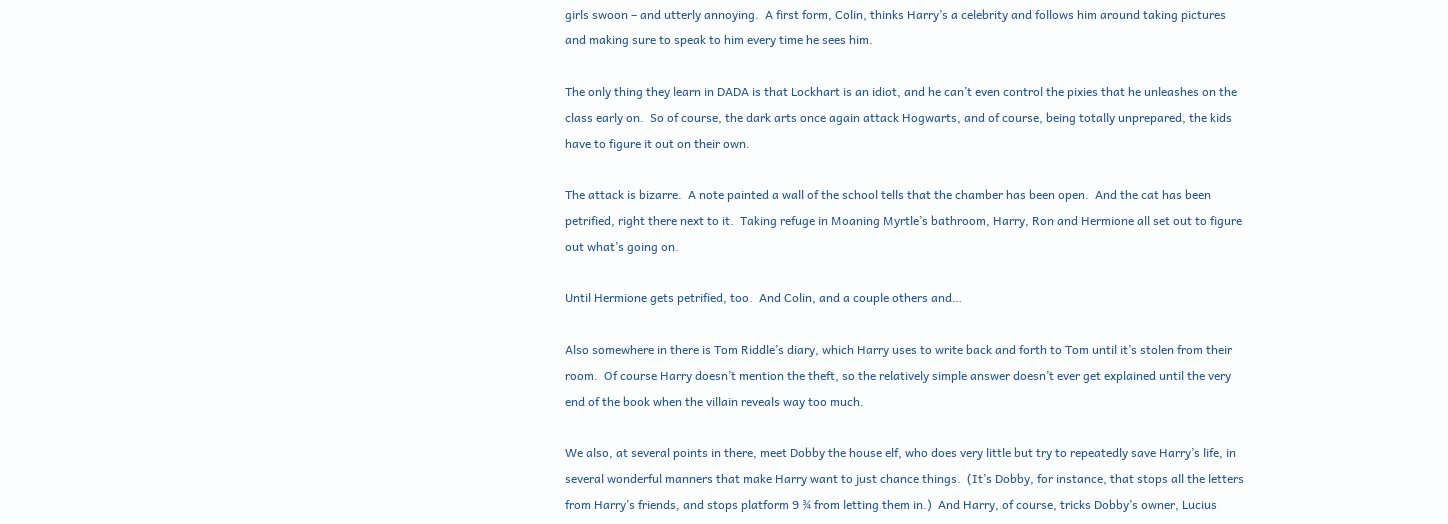girls swoon – and utterly annoying.  A first form, Colin, thinks Harry’s a celebrity and follows him around taking pictures and making sure to speak to him every time he sees him.

The only thing they learn in DADA is that Lockhart is an idiot, and he can’t even control the pixies that he unleashes on the class early on.  So of course, the dark arts once again attack Hogwarts, and of course, being totally unprepared, the kids have to figure it out on their own.

The attack is bizarre.  A note painted a wall of the school tells that the chamber has been open.  And the cat has been petrified, right there next to it.  Taking refuge in Moaning Myrtle’s bathroom, Harry, Ron and Hermione all set out to figure out what’s going on.

Until Hermione gets petrified, too.  And Colin, and a couple others and…

Also somewhere in there is Tom Riddle’s diary, which Harry uses to write back and forth to Tom until it’s stolen from their room.  Of course Harry doesn’t mention the theft, so the relatively simple answer doesn’t ever get explained until the very end of the book when the villain reveals way too much.

We also, at several points in there, meet Dobby the house elf, who does very little but try to repeatedly save Harry’s life, in several wonderful manners that make Harry want to just chance things.  (It’s Dobby, for instance, that stops all the letters from Harry’s friends, and stops platform 9 ¾ from letting them in.)  And Harry, of course, tricks Dobby’s owner, Lucius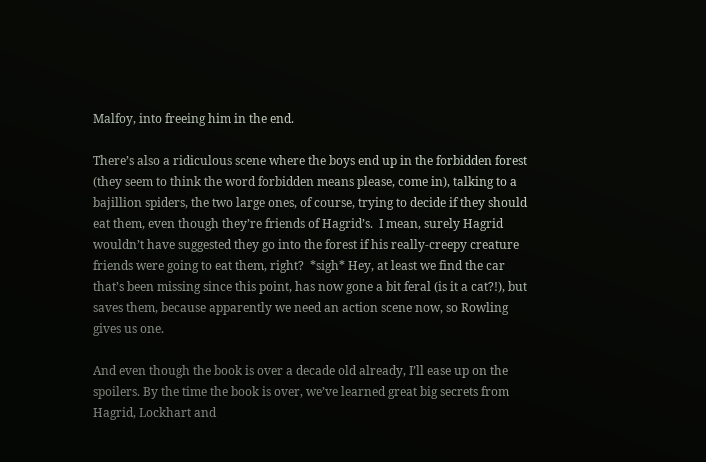Malfoy, into freeing him in the end.

There’s also a ridiculous scene where the boys end up in the forbidden forest (they seem to think the word forbidden means please, come in), talking to a bajillion spiders, the two large ones, of course, trying to decide if they should eat them, even though they’re friends of Hagrid’s.  I mean, surely Hagrid wouldn’t have suggested they go into the forest if his really-creepy creature friends were going to eat them, right?  *sigh* Hey, at least we find the car that’s been missing since this point, has now gone a bit feral (is it a cat?!), but saves them, because apparently we need an action scene now, so Rowling gives us one.

And even though the book is over a decade old already, I’ll ease up on the spoilers. By the time the book is over, we’ve learned great big secrets from Hagrid, Lockhart and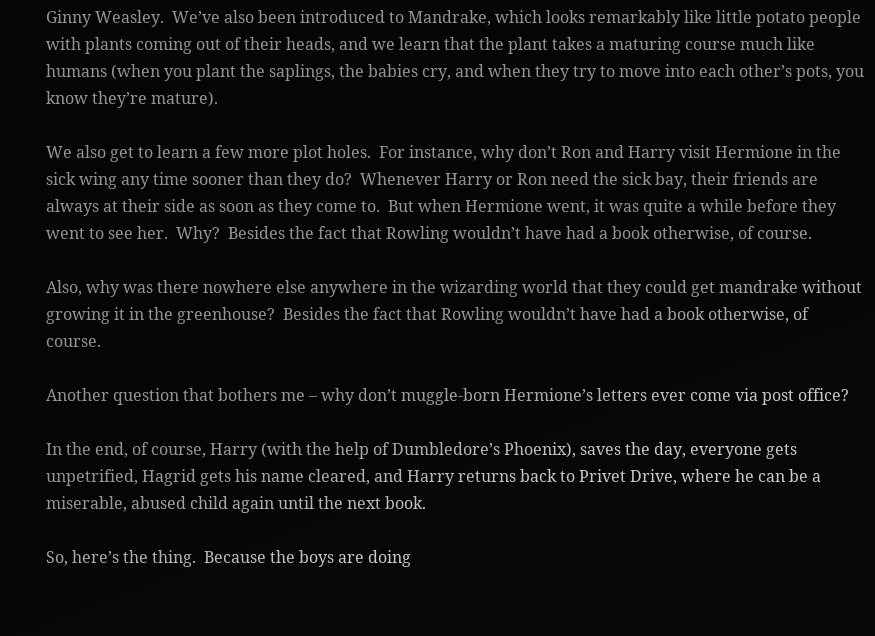Ginny Weasley.  We’ve also been introduced to Mandrake, which looks remarkably like little potato people with plants coming out of their heads, and we learn that the plant takes a maturing course much like humans (when you plant the saplings, the babies cry, and when they try to move into each other’s pots, you know they’re mature).

We also get to learn a few more plot holes.  For instance, why don’t Ron and Harry visit Hermione in the sick wing any time sooner than they do?  Whenever Harry or Ron need the sick bay, their friends are always at their side as soon as they come to.  But when Hermione went, it was quite a while before they went to see her.  Why?  Besides the fact that Rowling wouldn’t have had a book otherwise, of course.

Also, why was there nowhere else anywhere in the wizarding world that they could get mandrake without growing it in the greenhouse?  Besides the fact that Rowling wouldn’t have had a book otherwise, of course.

Another question that bothers me – why don’t muggle-born Hermione’s letters ever come via post office?

In the end, of course, Harry (with the help of Dumbledore’s Phoenix), saves the day, everyone gets unpetrified, Hagrid gets his name cleared, and Harry returns back to Privet Drive, where he can be a miserable, abused child again until the next book.

So, here’s the thing.  Because the boys are doing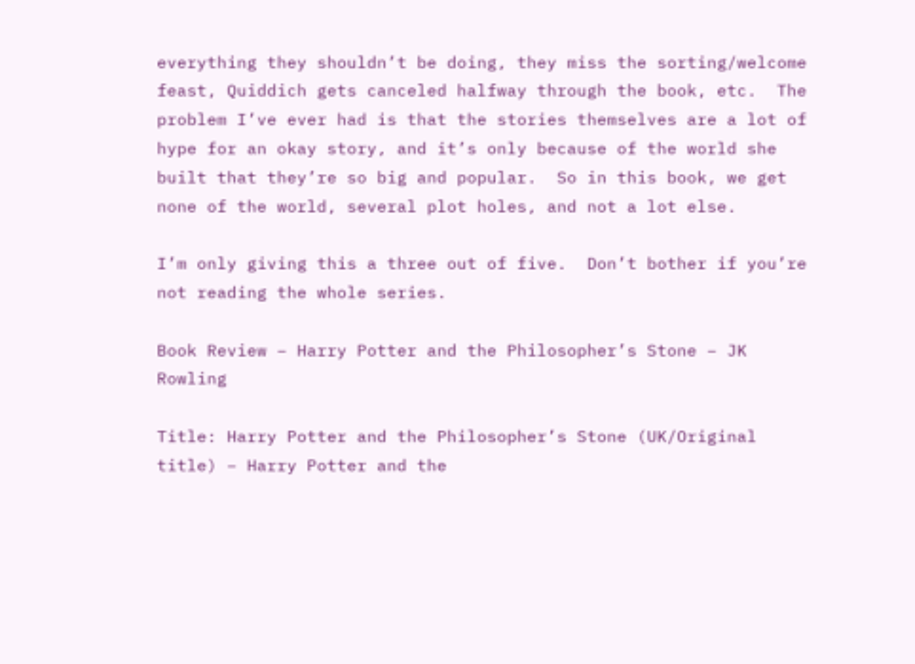everything they shouldn’t be doing, they miss the sorting/welcome feast, Quiddich gets canceled halfway through the book, etc.  The problem I’ve ever had is that the stories themselves are a lot of hype for an okay story, and it’s only because of the world she built that they’re so big and popular.  So in this book, we get none of the world, several plot holes, and not a lot else.

I’m only giving this a three out of five.  Don’t bother if you’re not reading the whole series.

Book Review – Harry Potter and the Philosopher’s Stone – JK Rowling

Title: Harry Potter and the Philosopher’s Stone (UK/Original title) – Harry Potter and the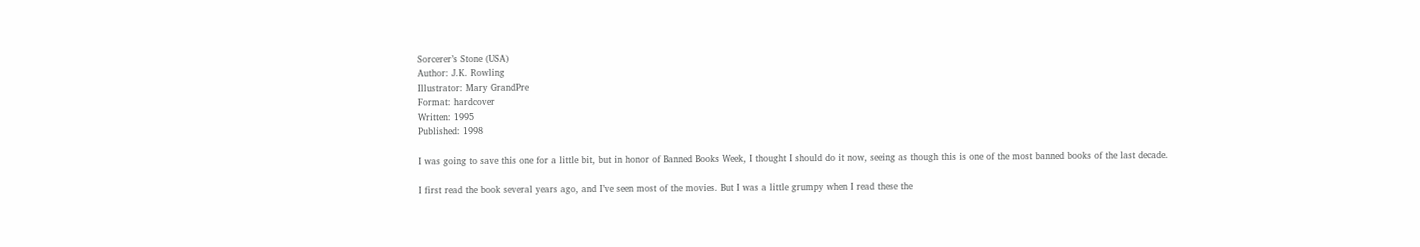Sorcerer’s Stone (USA)
Author: J.K. Rowling
Illustrator: Mary GrandPre
Format: hardcover
Written: 1995
Published: 1998

I was going to save this one for a little bit, but in honor of Banned Books Week, I thought I should do it now, seeing as though this is one of the most banned books of the last decade.

I first read the book several years ago, and I’ve seen most of the movies. But I was a little grumpy when I read these the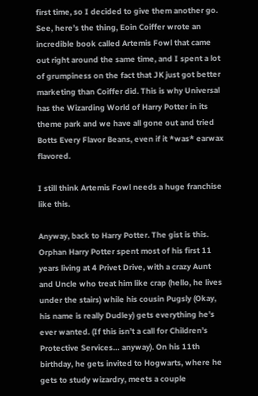first time, so I decided to give them another go. See, here’s the thing, Eoin Coiffer wrote an incredible book called Artemis Fowl that came out right around the same time, and I spent a lot of grumpiness on the fact that JK just got better marketing than Coiffer did. This is why Universal has the Wizarding World of Harry Potter in its theme park and we have all gone out and tried Botts Every Flavor Beans, even if it *was* earwax flavored.

I still think Artemis Fowl needs a huge franchise like this.

Anyway, back to Harry Potter. The gist is this. Orphan Harry Potter spent most of his first 11 years living at 4 Privet Drive, with a crazy Aunt and Uncle who treat him like crap (hello, he lives under the stairs) while his cousin Pugsly (Okay, his name is really Dudley) gets everything he’s ever wanted. (If this isn’t a call for Children’s Protective Services… anyway). On his 11th birthday, he gets invited to Hogwarts, where he gets to study wizardry, meets a couple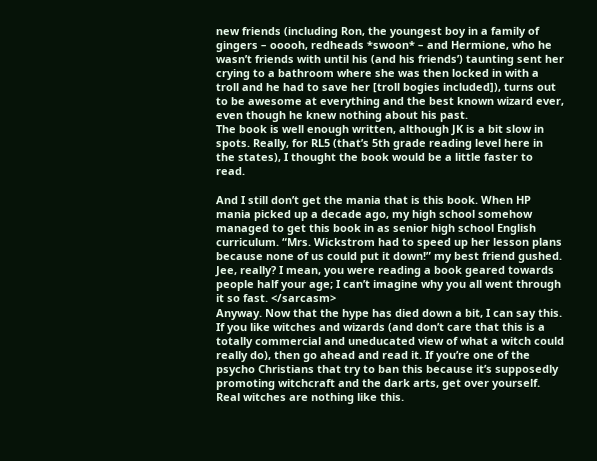new friends (including Ron, the youngest boy in a family of gingers – ooooh, redheads *swoon* – and Hermione, who he wasn’t friends with until his (and his friends’) taunting sent her crying to a bathroom where she was then locked in with a troll and he had to save her [troll bogies included]), turns out to be awesome at everything and the best known wizard ever, even though he knew nothing about his past.
The book is well enough written, although JK is a bit slow in spots. Really, for RL5 (that’s 5th grade reading level here in the states), I thought the book would be a little faster to read.

And I still don’t get the mania that is this book. When HP mania picked up a decade ago, my high school somehow managed to get this book in as senior high school English curriculum. “Mrs. Wickstrom had to speed up her lesson plans because none of us could put it down!” my best friend gushed. Jee, really? I mean, you were reading a book geared towards people half your age; I can’t imagine why you all went through it so fast. </sarcasm>
Anyway. Now that the hype has died down a bit, I can say this. If you like witches and wizards (and don’t care that this is a totally commercial and uneducated view of what a witch could really do), then go ahead and read it. If you’re one of the psycho Christians that try to ban this because it’s supposedly promoting witchcraft and the dark arts, get over yourself. Real witches are nothing like this.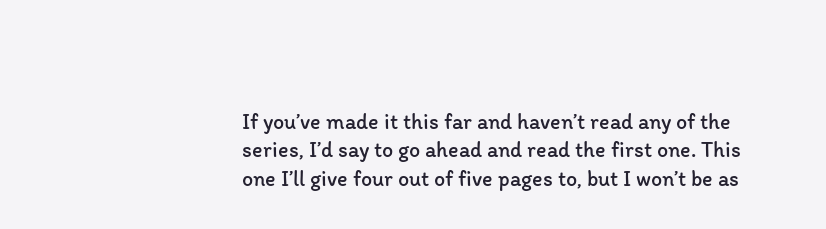If you’ve made it this far and haven’t read any of the series, I’d say to go ahead and read the first one. This one I’ll give four out of five pages to, but I won’t be as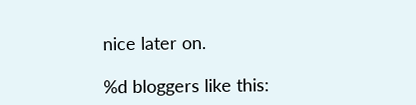nice later on.

%d bloggers like this: